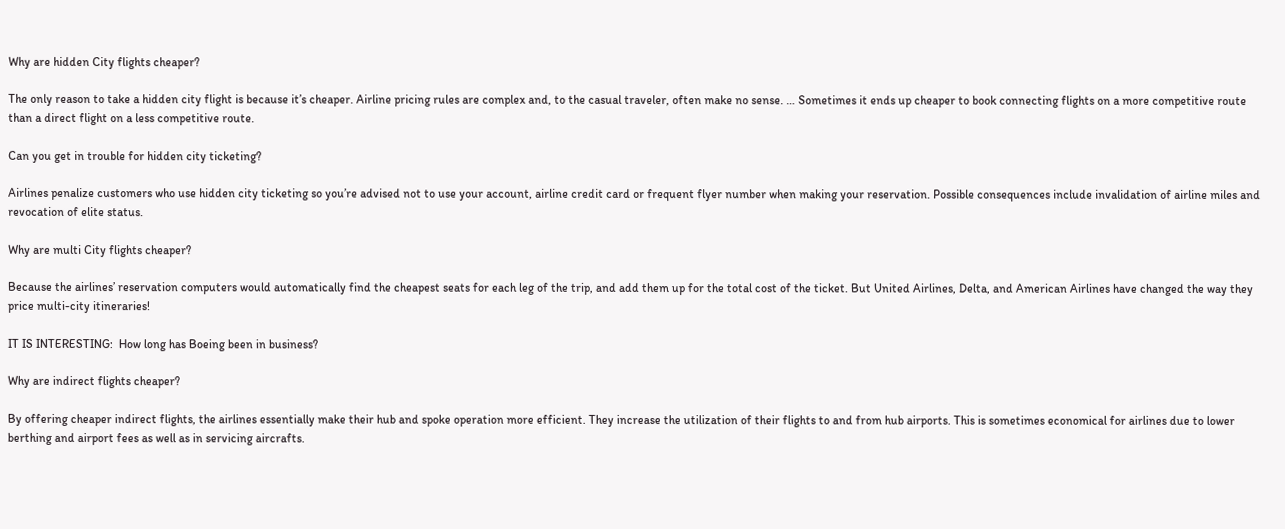Why are hidden City flights cheaper?

The only reason to take a hidden city flight is because it’s cheaper. Airline pricing rules are complex and, to the casual traveler, often make no sense. … Sometimes it ends up cheaper to book connecting flights on a more competitive route than a direct flight on a less competitive route.

Can you get in trouble for hidden city ticketing?

Airlines penalize customers who use hidden city ticketing so you’re advised not to use your account, airline credit card or frequent flyer number when making your reservation. Possible consequences include invalidation of airline miles and revocation of elite status.

Why are multi City flights cheaper?

Because the airlines’ reservation computers would automatically find the cheapest seats for each leg of the trip, and add them up for the total cost of the ticket. But United Airlines, Delta, and American Airlines have changed the way they price multi-city itineraries!

IT IS INTERESTING:  How long has Boeing been in business?

Why are indirect flights cheaper?

By offering cheaper indirect flights, the airlines essentially make their hub and spoke operation more efficient. They increase the utilization of their flights to and from hub airports. This is sometimes economical for airlines due to lower berthing and airport fees as well as in servicing aircrafts.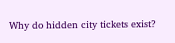Why do hidden city tickets exist?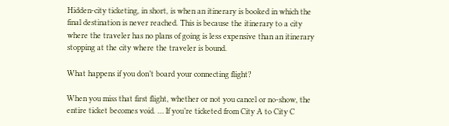Hidden-city ticketing, in short, is when an itinerary is booked in which the final destination is never reached. This is because the itinerary to a city where the traveler has no plans of going is less expensive than an itinerary stopping at the city where the traveler is bound.

What happens if you don’t board your connecting flight?

When you miss that first flight, whether or not you cancel or no-show, the entire ticket becomes void. … If you’re ticketed from City A to City C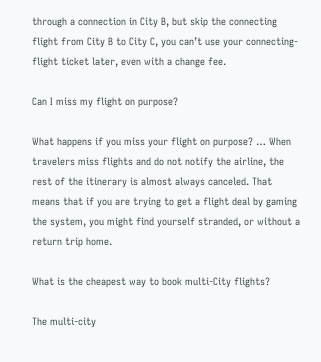through a connection in City B, but skip the connecting flight from City B to City C, you can’t use your connecting-flight ticket later, even with a change fee.

Can I miss my flight on purpose?

What happens if you miss your flight on purpose? … When travelers miss flights and do not notify the airline, the rest of the itinerary is almost always canceled. That means that if you are trying to get a flight deal by gaming the system, you might find yourself stranded, or without a return trip home.

What is the cheapest way to book multi-City flights?

The multi-city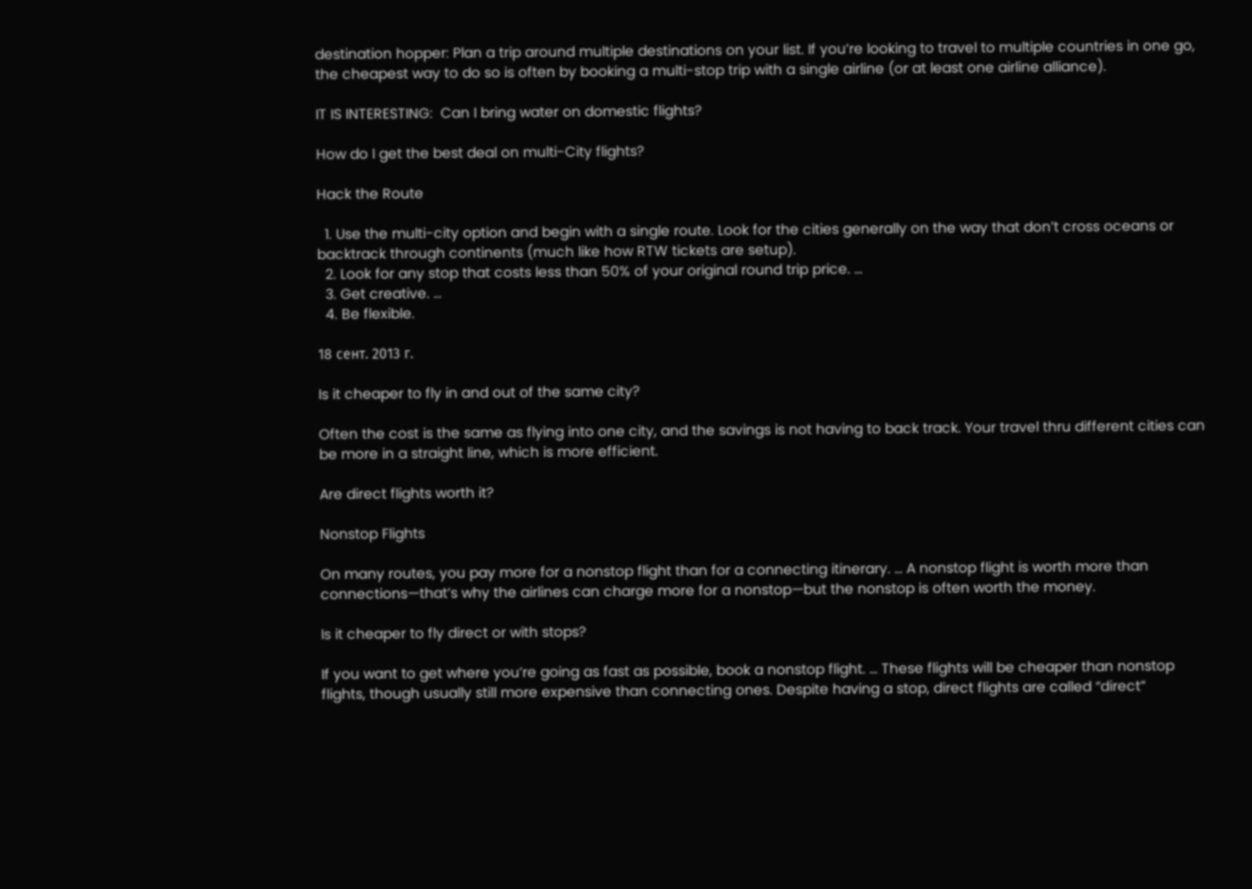destination hopper: Plan a trip around multiple destinations on your list. If you’re looking to travel to multiple countries in one go, the cheapest way to do so is often by booking a multi-stop trip with a single airline (or at least one airline alliance).

IT IS INTERESTING:  Can I bring water on domestic flights?

How do I get the best deal on multi-City flights?

Hack the Route

  1. Use the multi-city option and begin with a single route. Look for the cities generally on the way that don’t cross oceans or backtrack through continents (much like how RTW tickets are setup).
  2. Look for any stop that costs less than 50% of your original round trip price. …
  3. Get creative. …
  4. Be flexible.

18 сент. 2013 г.

Is it cheaper to fly in and out of the same city?

Often the cost is the same as flying into one city, and the savings is not having to back track. Your travel thru different cities can be more in a straight line, which is more efficient.

Are direct flights worth it?

Nonstop Flights

On many routes, you pay more for a nonstop flight than for a connecting itinerary. … A nonstop flight is worth more than connections—that’s why the airlines can charge more for a nonstop—but the nonstop is often worth the money.

Is it cheaper to fly direct or with stops?

If you want to get where you’re going as fast as possible, book a nonstop flight. … These flights will be cheaper than nonstop flights, though usually still more expensive than connecting ones. Despite having a stop, direct flights are called “direct”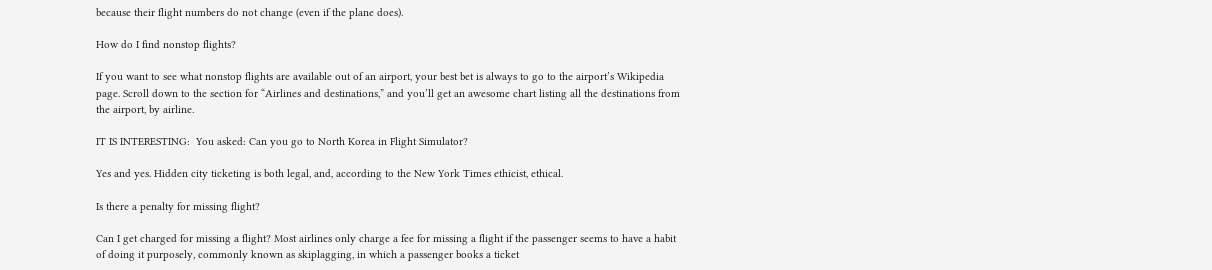because their flight numbers do not change (even if the plane does).

How do I find nonstop flights?

If you want to see what nonstop flights are available out of an airport, your best bet is always to go to the airport’s Wikipedia page. Scroll down to the section for “Airlines and destinations,” and you’ll get an awesome chart listing all the destinations from the airport, by airline.

IT IS INTERESTING:  You asked: Can you go to North Korea in Flight Simulator?

Yes and yes. Hidden city ticketing is both legal, and, according to the New York Times ethicist, ethical.

Is there a penalty for missing flight?

Can I get charged for missing a flight? Most airlines only charge a fee for missing a flight if the passenger seems to have a habit of doing it purposely, commonly known as skiplagging, in which a passenger books a ticket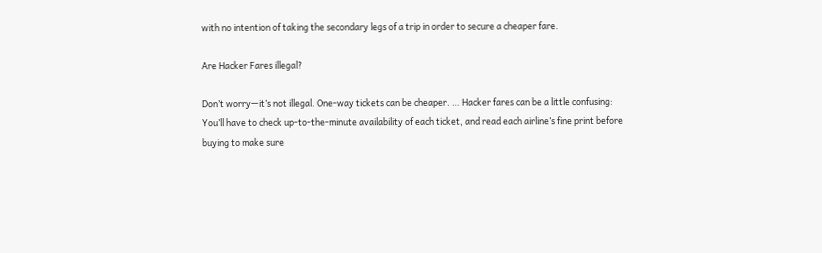with no intention of taking the secondary legs of a trip in order to secure a cheaper fare.

Are Hacker Fares illegal?

Don’t worry—it’s not illegal. One-way tickets can be cheaper. … Hacker fares can be a little confusing: You’ll have to check up-to-the-minute availability of each ticket, and read each airline’s fine print before buying to make sure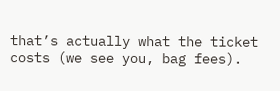that’s actually what the ticket costs (we see you, bag fees).